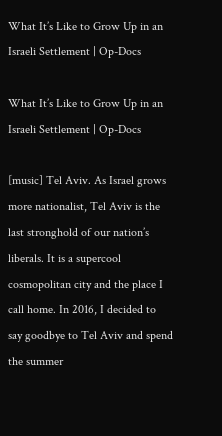What It’s Like to Grow Up in an Israeli Settlement | Op-Docs

What It’s Like to Grow Up in an Israeli Settlement | Op-Docs

[music] Tel Aviv. As Israel grows
more nationalist, Tel Aviv is the
last stronghold of our nation’s liberals. It is a supercool
cosmopolitan city and the place I call home. In 2016, I decided to
say goodbye to Tel Aviv and spend the summer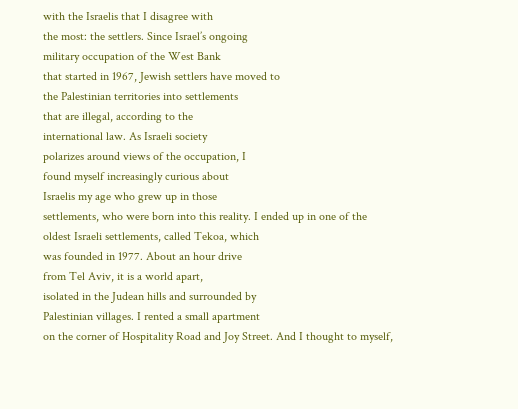with the Israelis that I disagree with
the most: the settlers. Since Israel’s ongoing
military occupation of the West Bank
that started in 1967, Jewish settlers have moved to
the Palestinian territories into settlements
that are illegal, according to the
international law. As Israeli society
polarizes around views of the occupation, I
found myself increasingly curious about
Israelis my age who grew up in those
settlements, who were born into this reality. I ended up in one of the
oldest Israeli settlements, called Tekoa, which
was founded in 1977. About an hour drive
from Tel Aviv, it is a world apart,
isolated in the Judean hills and surrounded by
Palestinian villages. I rented a small apartment
on the corner of Hospitality Road and Joy Street. And I thought to myself,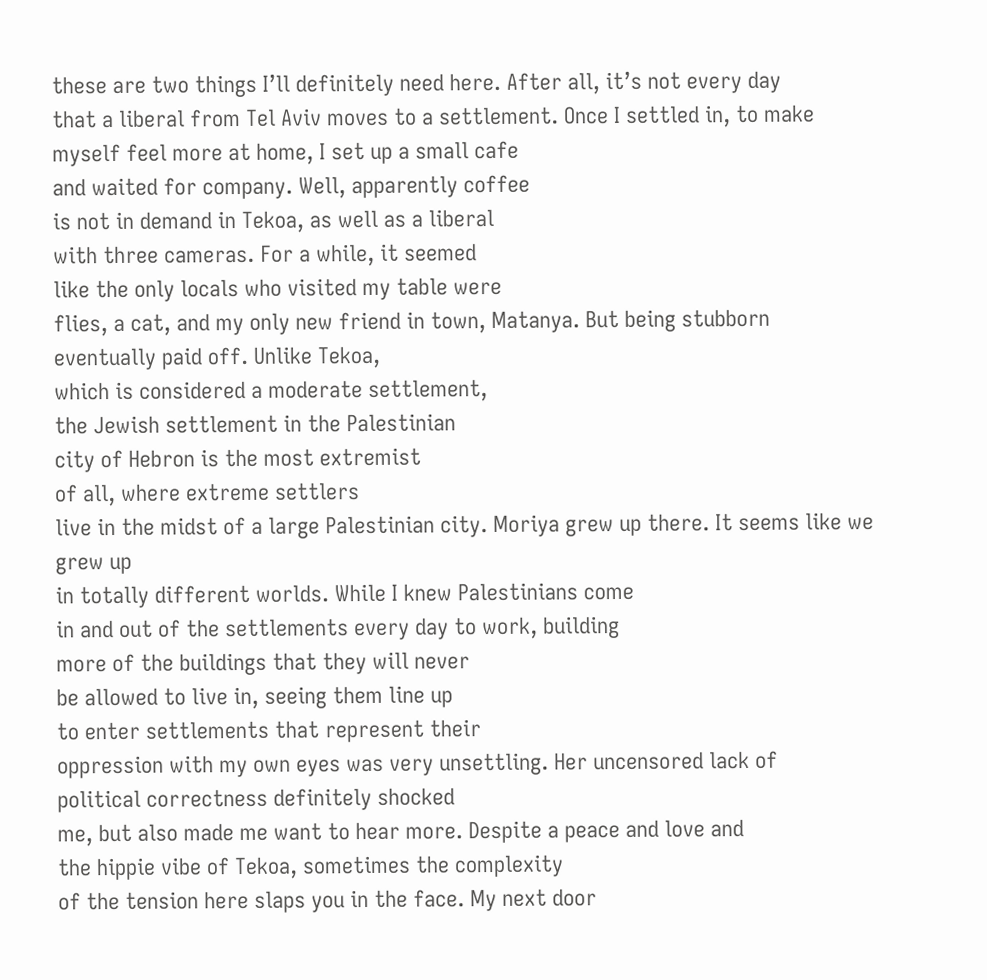these are two things I’ll definitely need here. After all, it’s not every day
that a liberal from Tel Aviv moves to a settlement. Once I settled in, to make
myself feel more at home, I set up a small cafe
and waited for company. Well, apparently coffee
is not in demand in Tekoa, as well as a liberal
with three cameras. For a while, it seemed
like the only locals who visited my table were
flies, a cat, and my only new friend in town, Matanya. But being stubborn
eventually paid off. Unlike Tekoa,
which is considered a moderate settlement,
the Jewish settlement in the Palestinian
city of Hebron is the most extremist
of all, where extreme settlers
live in the midst of a large Palestinian city. Moriya grew up there. It seems like we grew up
in totally different worlds. While I knew Palestinians come
in and out of the settlements every day to work, building
more of the buildings that they will never
be allowed to live in, seeing them line up
to enter settlements that represent their
oppression with my own eyes was very unsettling. Her uncensored lack of
political correctness definitely shocked
me, but also made me want to hear more. Despite a peace and love and
the hippie vibe of Tekoa, sometimes the complexity
of the tension here slaps you in the face. My next door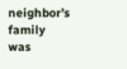neighbor’s family was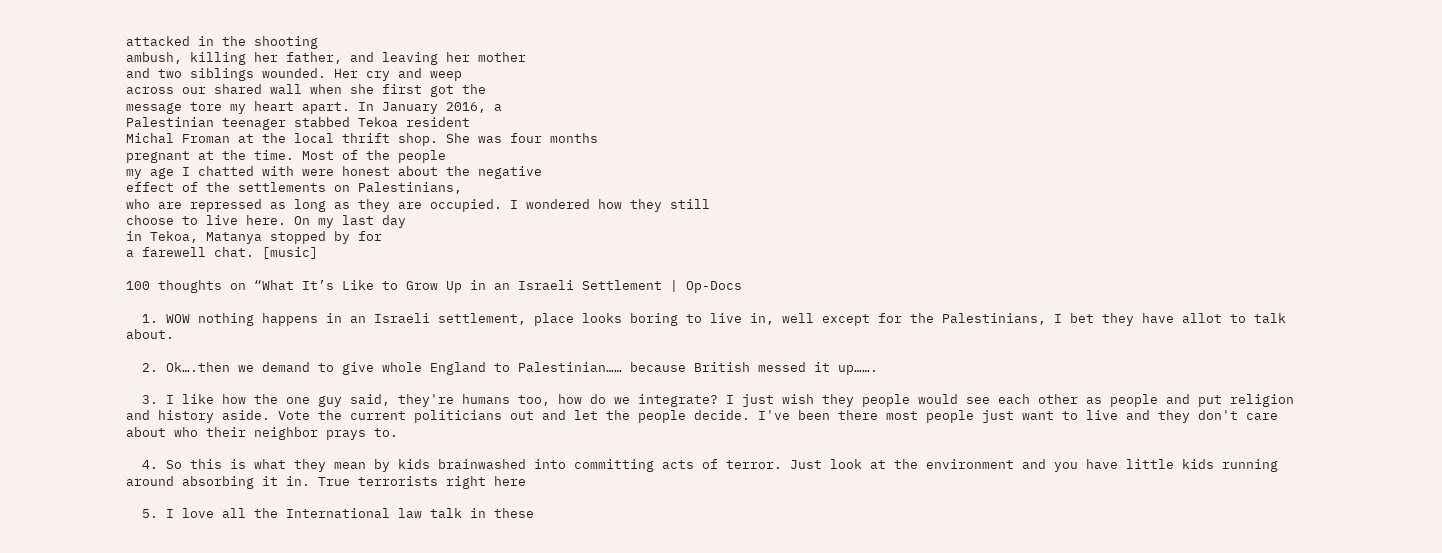attacked in the shooting
ambush, killing her father, and leaving her mother
and two siblings wounded. Her cry and weep
across our shared wall when she first got the
message tore my heart apart. In January 2016, a
Palestinian teenager stabbed Tekoa resident
Michal Froman at the local thrift shop. She was four months
pregnant at the time. Most of the people
my age I chatted with were honest about the negative
effect of the settlements on Palestinians,
who are repressed as long as they are occupied. I wondered how they still
choose to live here. On my last day
in Tekoa, Matanya stopped by for
a farewell chat. [music]

100 thoughts on “What It’s Like to Grow Up in an Israeli Settlement | Op-Docs

  1. WOW nothing happens in an Israeli settlement, place looks boring to live in, well except for the Palestinians, I bet they have allot to talk about.

  2. Ok….then we demand to give whole England to Palestinian…… because British messed it up…….

  3. I like how the one guy said, they're humans too, how do we integrate? I just wish they people would see each other as people and put religion and history aside. Vote the current politicians out and let the people decide. I've been there most people just want to live and they don't care about who their neighbor prays to.

  4. So this is what they mean by kids brainwashed into committing acts of terror. Just look at the environment and you have little kids running around absorbing it in. True terrorists right here

  5. I love all the International law talk in these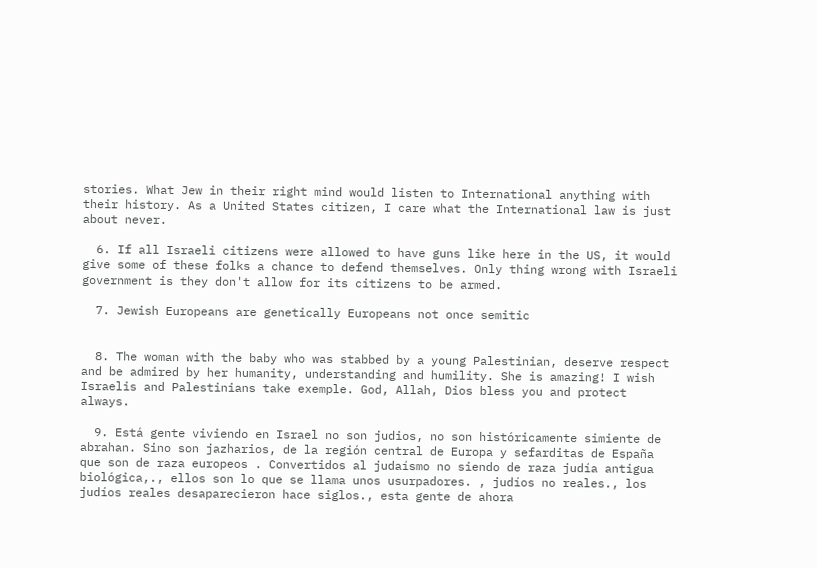stories. What Jew in their right mind would listen to International anything with their history. As a United States citizen, I care what the International law is just about never.

  6. If all Israeli citizens were allowed to have guns like here in the US, it would give some of these folks a chance to defend themselves. Only thing wrong with Israeli government is they don't allow for its citizens to be armed.

  7. Jewish Europeans are genetically Europeans not once semitic


  8. The woman with the baby who was stabbed by a young Palestinian, deserve respect and be admired by her humanity, understanding and humility. She is amazing! I wish Israelis and Palestinians take exemple. God, Allah, Dios bless you and protect always.

  9. Está gente viviendo en Israel no son judios, no son históricamente simiente de abrahan. Sino son jazharios, de la región central de Europa y sefarditas de España que son de raza europeos . Convertidos al judaísmo no siendo de raza judía antigua biológica,., ellos son lo que se llama unos usurpadores. , judíos no reales., los judíos reales desaparecieron hace siglos., esta gente de ahora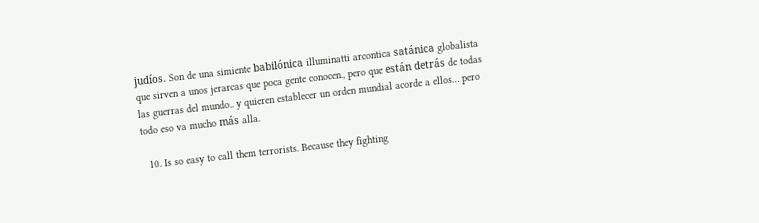judíos. Son de una simiente babilónica illuminatti arcontica satánica globalista que sirven a unos jerarcas que poca gente conocen., pero que están detrás de todas las guerras del mundo.. y quieren establecer un orden mundial acorde a ellos… pero todo eso va mucho más alla.

  10. Is so easy to call them terrorists. Because they fighting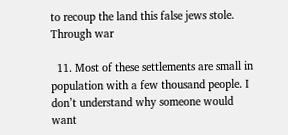to recoup the land this false jews stole. Through war

  11. Most of these settlements are small in population with a few thousand people. I don’t understand why someone would want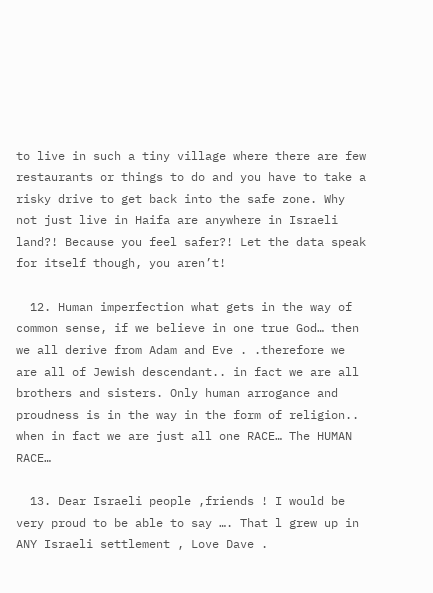to live in such a tiny village where there are few restaurants or things to do and you have to take a risky drive to get back into the safe zone. Why not just live in Haifa are anywhere in Israeli land?! Because you feel safer?! Let the data speak for itself though, you aren’t!

  12. Human imperfection what gets in the way of common sense, if we believe in one true God… then we all derive from Adam and Eve . .therefore we are all of Jewish descendant.. in fact we are all brothers and sisters. Only human arrogance and proudness is in the way in the form of religion.. when in fact we are just all one RACE… The HUMAN RACE…

  13. Dear Israeli people ,friends ! I would be very proud to be able to say …. That l grew up in ANY Israeli settlement , Love Dave .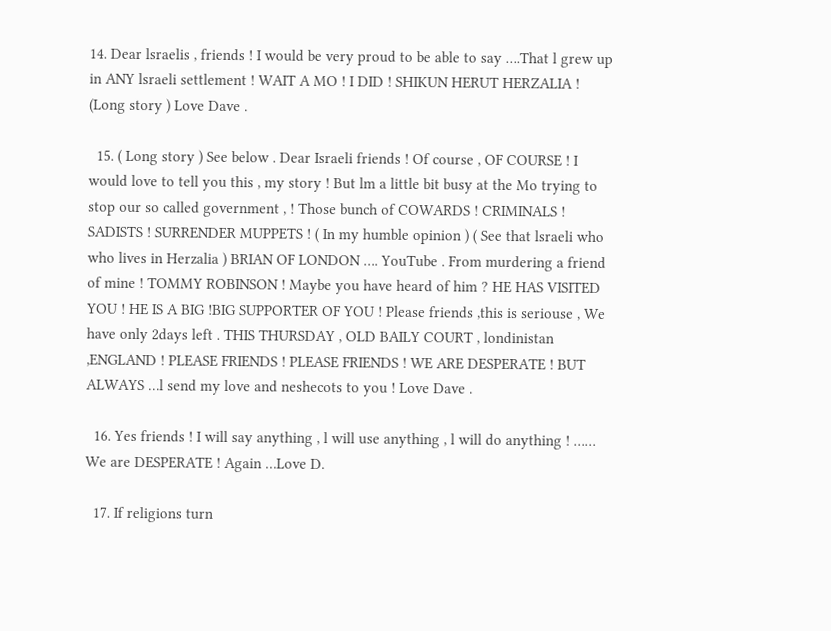14. Dear lsraelis , friends ! I would be very proud to be able to say ….That l grew up in ANY lsraeli settlement ! WAIT A MO ! I DID ! SHIKUN HERUT HERZALIA ! (Long story ) Love Dave .

  15. ( Long story ) See below . Dear Israeli friends ! Of course , OF COURSE ! I would love to tell you this , my story ! But lm a little bit busy at the Mo trying to stop our so called government , ! Those bunch of COWARDS ! CRIMINALS ! SADISTS ! SURRENDER MUPPETS ! ( In my humble opinion ) ( See that lsraeli who who lives in Herzalia ) BRIAN OF LONDON …. YouTube . From murdering a friend of mine ! TOMMY ROBINSON ! Maybe you have heard of him ? HE HAS VISITED YOU ! HE IS A BIG !BIG SUPPORTER OF YOU ! Please friends ,this is seriouse , We have only 2days left . THIS THURSDAY , OLD BAILY COURT , londinistan ,ENGLAND ! PLEASE FRIENDS ! PLEASE FRIENDS ! WE ARE DESPERATE ! BUT ALWAYS …l send my love and neshecots to you ! Love Dave .

  16. Yes friends ! I will say anything , l will use anything , l will do anything ! …… We are DESPERATE ! Again …Love D.

  17. If religions turn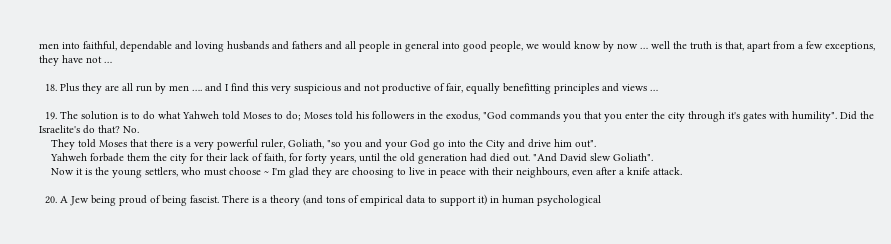men into faithful, dependable and loving husbands and fathers and all people in general into good people, we would know by now … well the truth is that, apart from a few exceptions, they have not …

  18. Plus they are all run by men …. and I find this very suspicious and not productive of fair, equally benefitting principles and views …

  19. The solution is to do what Yahweh told Moses to do; Moses told his followers in the exodus, "God commands you that you enter the city through it's gates with humility". Did the Israelite's do that? No.
    They told Moses that there is a very powerful ruler, Goliath, "so you and your God go into the City and drive him out".
    Yahweh forbade them the city for their lack of faith, for forty years, until the old generation had died out. "And David slew Goliath".
    Now it is the young settlers, who must choose ~ I'm glad they are choosing to live in peace with their neighbours, even after a knife attack.

  20. A Jew being proud of being fascist. There is a theory (and tons of empirical data to support it) in human psychological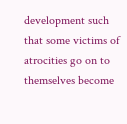development such that some victims of atrocities go on to themselves become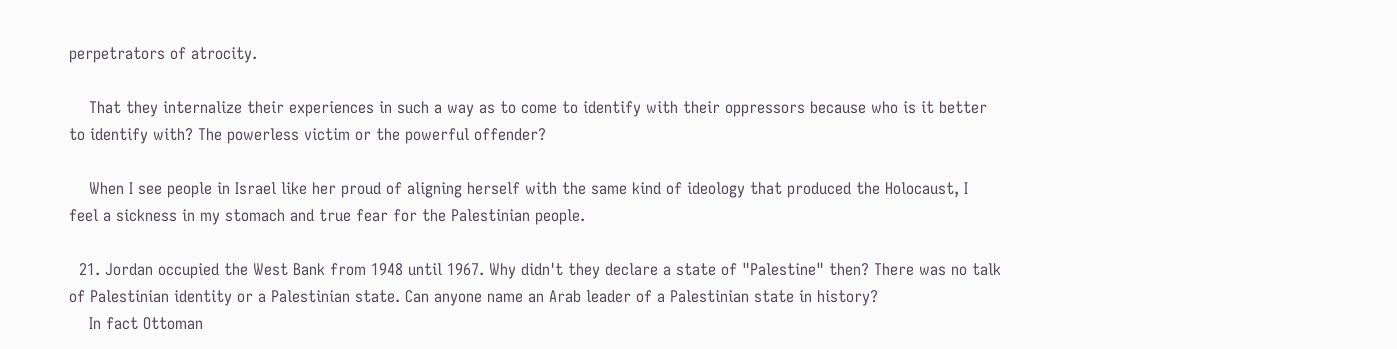perpetrators of atrocity.

    That they internalize their experiences in such a way as to come to identify with their oppressors because who is it better to identify with? The powerless victim or the powerful offender?

    When I see people in Israel like her proud of aligning herself with the same kind of ideology that produced the Holocaust, I feel a sickness in my stomach and true fear for the Palestinian people.

  21. Jordan occupied the West Bank from 1948 until 1967. Why didn't they declare a state of "Palestine" then? There was no talk of Palestinian identity or a Palestinian state. Can anyone name an Arab leader of a Palestinian state in history?
    In fact Ottoman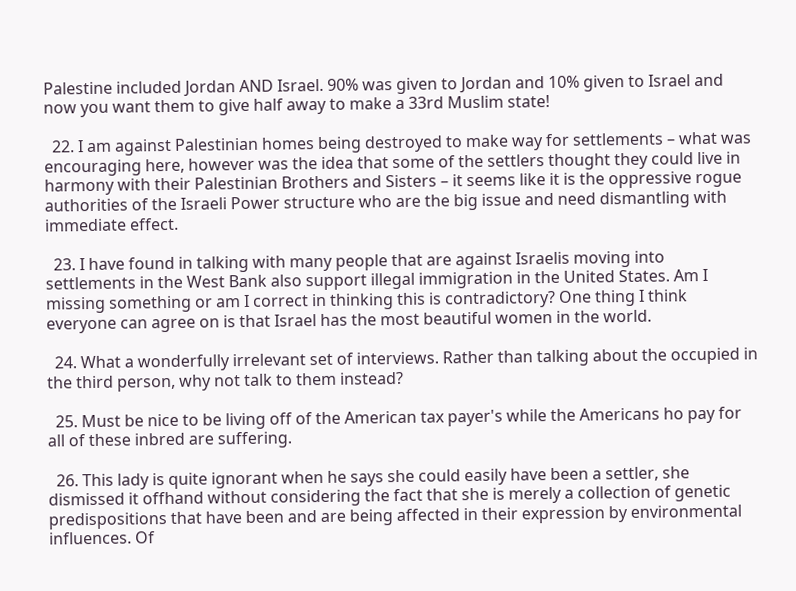Palestine included Jordan AND Israel. 90% was given to Jordan and 10% given to Israel and now you want them to give half away to make a 33rd Muslim state!

  22. I am against Palestinian homes being destroyed to make way for settlements – what was encouraging here, however was the idea that some of the settlers thought they could live in harmony with their Palestinian Brothers and Sisters – it seems like it is the oppressive rogue authorities of the Israeli Power structure who are the big issue and need dismantling with immediate effect.

  23. I have found in talking with many people that are against Israelis moving into settlements in the West Bank also support illegal immigration in the United States. Am I missing something or am I correct in thinking this is contradictory? One thing I think everyone can agree on is that Israel has the most beautiful women in the world.

  24. What a wonderfully irrelevant set of interviews. Rather than talking about the occupied in the third person, why not talk to them instead?

  25. Must be nice to be living off of the American tax payer's while the Americans ho pay for all of these inbred are suffering.

  26. This lady is quite ignorant when he says she could easily have been a settler, she dismissed it offhand without considering the fact that she is merely a collection of genetic predispositions that have been and are being affected in their expression by environmental influences. Of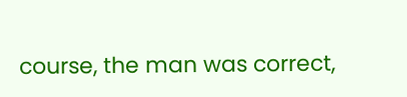course, the man was correct,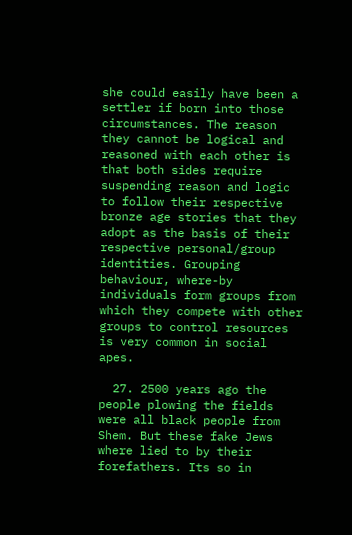she could easily have been a settler if born into those circumstances. The reason they cannot be logical and reasoned with each other is that both sides require suspending reason and logic to follow their respective bronze age stories that they adopt as the basis of their respective personal/group identities. Grouping behaviour, where-by individuals form groups from which they compete with other groups to control resources is very common in social apes.

  27. 2500 years ago the people plowing the fields were all black people from Shem. But these fake Jews where lied to by their forefathers. Its so in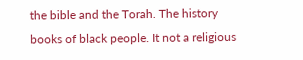the bible and the Torah. The history books of black people. It not a religious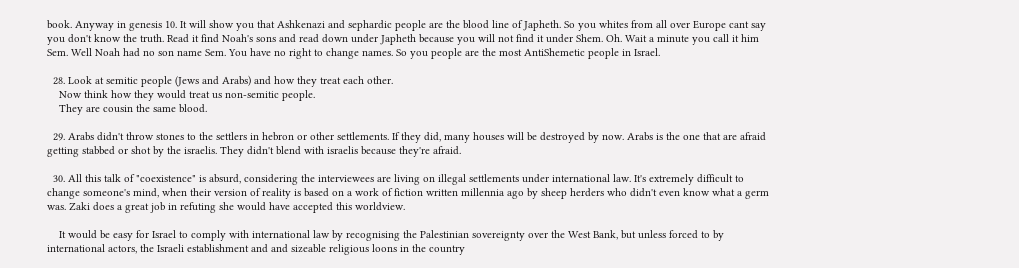book. Anyway in genesis 10. It will show you that Ashkenazi and sephardic people are the blood line of Japheth. So you whites from all over Europe cant say you don't know the truth. Read it find Noah's sons and read down under Japheth because you will not find it under Shem. Oh. Wait a minute you call it him Sem. Well Noah had no son name Sem. You have no right to change names. So you people are the most AntiShemetic people in Israel.

  28. Look at semitic people (Jews and Arabs) and how they treat each other.
    Now think how they would treat us non-semitic people.
    They are cousin the same blood.

  29. Arabs didn't throw stones to the settlers in hebron or other settlements. If they did, many houses will be destroyed by now. Arabs is the one that are afraid getting stabbed or shot by the israelis. They didn't blend with israelis because they're afraid.

  30. All this talk of "coexistence" is absurd, considering the interviewees are living on illegal settlements under international law. It's extremely difficult to change someone's mind, when their version of reality is based on a work of fiction written millennia ago by sheep herders who didn't even know what a germ was. Zaki does a great job in refuting she would have accepted this worldview.

    It would be easy for Israel to comply with international law by recognising the Palestinian sovereignty over the West Bank, but unless forced to by international actors, the Israeli establishment and and sizeable religious loons in the country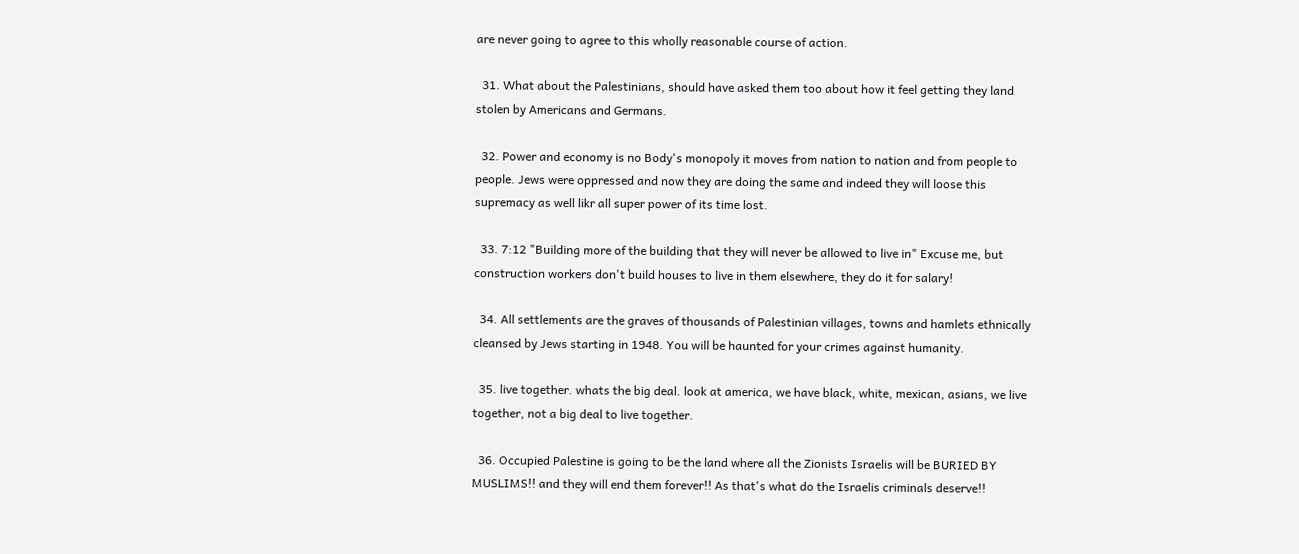are never going to agree to this wholly reasonable course of action.

  31. What about the Palestinians, should have asked them too about how it feel getting they land stolen by Americans and Germans.

  32. Power and economy is no Body's monopoly it moves from nation to nation and from people to people. Jews were oppressed and now they are doing the same and indeed they will loose this supremacy as well likr all super power of its time lost.

  33. 7:12 "Building more of the building that they will never be allowed to live in" Excuse me, but construction workers don't build houses to live in them elsewhere, they do it for salary!

  34. All settlements are the graves of thousands of Palestinian villages, towns and hamlets ethnically cleansed by Jews starting in 1948. You will be haunted for your crimes against humanity.

  35. live together. whats the big deal. look at america, we have black, white, mexican, asians, we live together, not a big deal to live together.

  36. Occupied Palestine is going to be the land where all the Zionists Israelis will be BURIED BY MUSLIMS!! and they will end them forever!! As that's what do the Israelis criminals deserve!!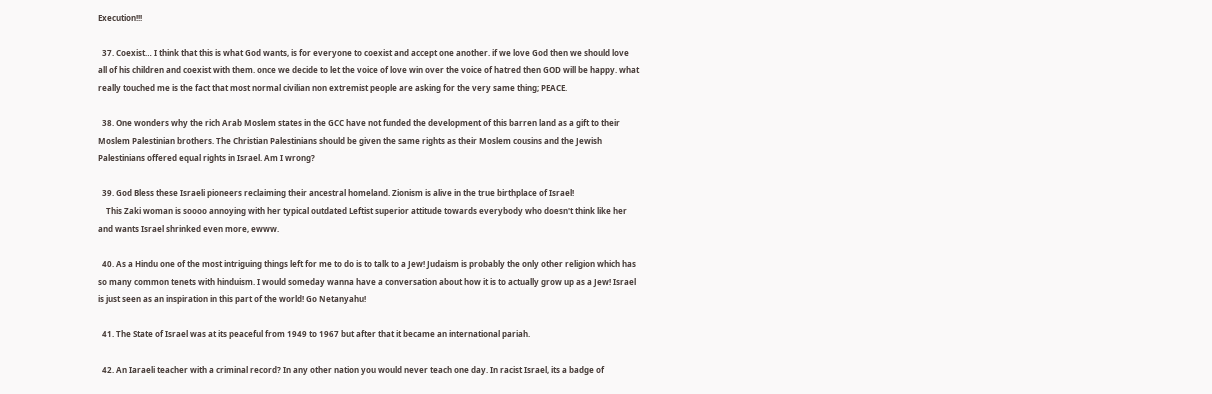Execution!!!

  37. Coexist… I think that this is what God wants, is for everyone to coexist and accept one another. if we love God then we should love all of his children and coexist with them. once we decide to let the voice of love win over the voice of hatred then GOD will be happy. what really touched me is the fact that most normal civilian non extremist people are asking for the very same thing; PEACE.

  38. One wonders why the rich Arab Moslem states in the GCC have not funded the development of this barren land as a gift to their Moslem Palestinian brothers. The Christian Palestinians should be given the same rights as their Moslem cousins and the Jewish Palestinians offered equal rights in Israel. Am I wrong?

  39. God Bless these Israeli pioneers reclaiming their ancestral homeland. Zionism is alive in the true birthplace of Israel!
    This Zaki woman is soooo annoying with her typical outdated Leftist superior attitude towards everybody who doesn't think like her and wants Israel shrinked even more, ewww.

  40. As a Hindu one of the most intriguing things left for me to do is to talk to a Jew! Judaism is probably the only other religion which has so many common tenets with hinduism. I would someday wanna have a conversation about how it is to actually grow up as a Jew! Israel is just seen as an inspiration in this part of the world! Go Netanyahu!

  41. The State of Israel was at its peaceful from 1949 to 1967 but after that it became an international pariah.

  42. An Iaraeli teacher with a criminal record? In any other nation you would never teach one day. In racist Israel, its a badge of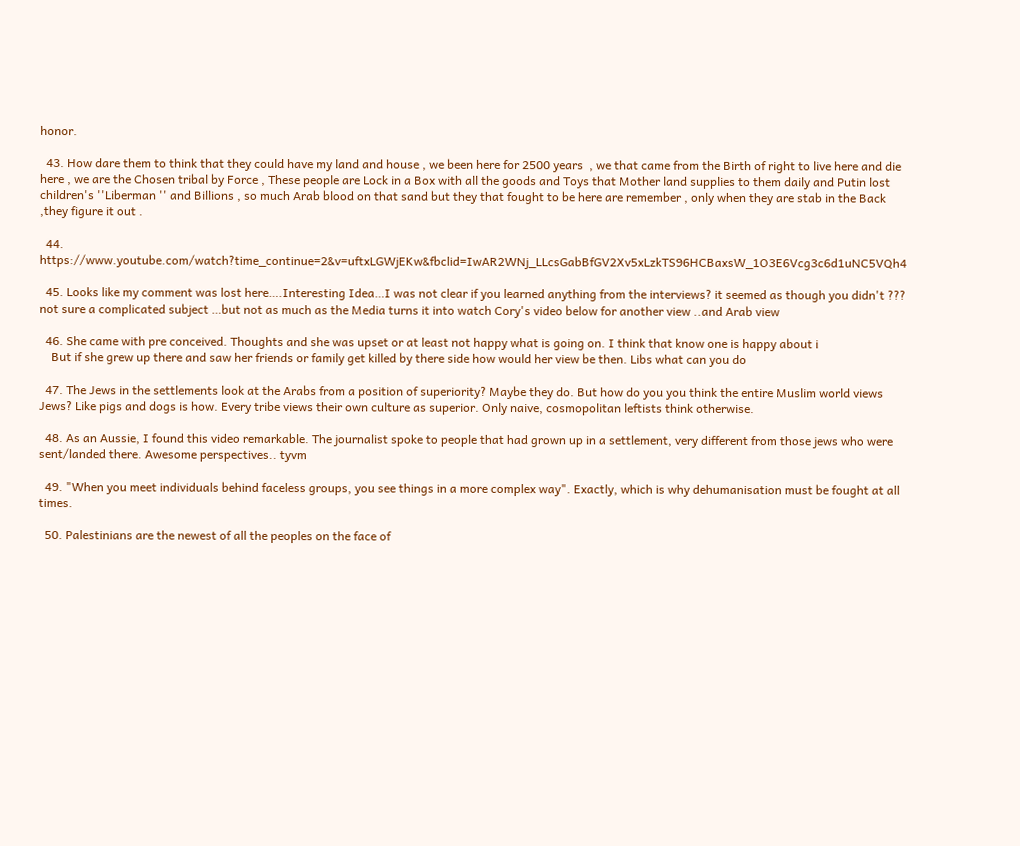honor.

  43. How dare them to think that they could have my land and house , we been here for 2500 years  , we that came from the Birth of right to live here and die here , we are the Chosen tribal by Force , These people are Lock in a Box with all the goods and Toys that Mother land supplies to them daily and Putin lost children's ''Liberman '' and Billions , so much Arab blood on that sand but they that fought to be here are remember , only when they are stab in the Back ,they figure it out .

  44. https://www.youtube.com/watch?time_continue=2&v=uftxLGWjEKw&fbclid=IwAR2WNj_LLcsGabBfGV2Xv5xLzkTS96HCBaxsW_1O3E6Vcg3c6d1uNC5VQh4

  45. Looks like my comment was lost here….Interesting Idea…I was not clear if you learned anything from the interviews? it seemed as though you didn't ??? not sure a complicated subject …but not as much as the Media turns it into watch Cory's video below for another view ..and Arab view

  46. She came with pre conceived. Thoughts and she was upset or at least not happy what is going on. I think that know one is happy about i
    But if she grew up there and saw her friends or family get killed by there side how would her view be then. Libs what can you do

  47. The Jews in the settlements look at the Arabs from a position of superiority? Maybe they do. But how do you you think the entire Muslim world views Jews? Like pigs and dogs is how. Every tribe views their own culture as superior. Only naive, cosmopolitan leftists think otherwise.

  48. As an Aussie, I found this video remarkable. The journalist spoke to people that had grown up in a settlement, very different from those jews who were sent/landed there. Awesome perspectives.. tyvm

  49. "When you meet individuals behind faceless groups, you see things in a more complex way". Exactly, which is why dehumanisation must be fought at all times.

  50. Palestinians are the newest of all the peoples on the face of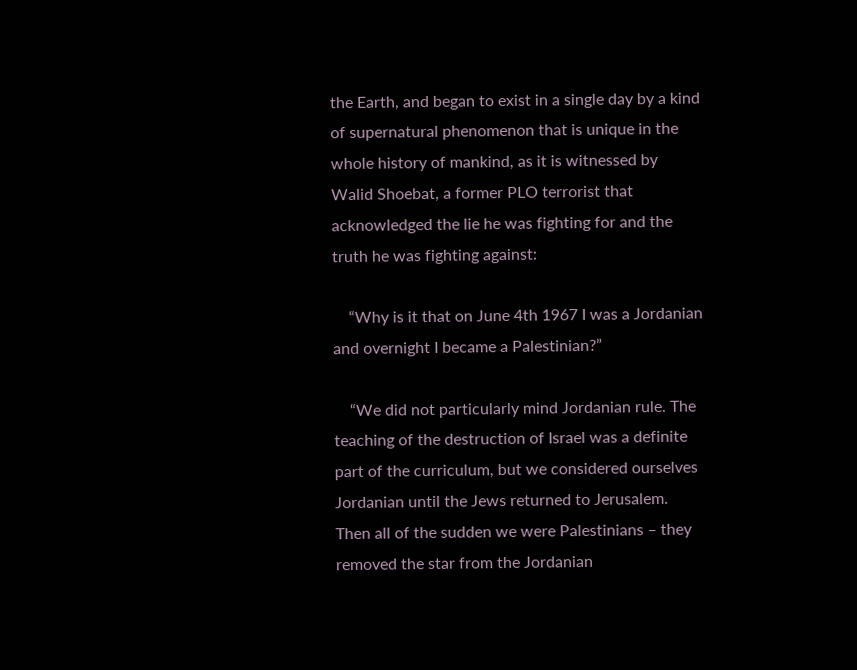the Earth, and began to exist in a single day by a kind of supernatural phenomenon that is unique in the whole history of mankind, as it is witnessed by Walid Shoebat, a former PLO terrorist that acknowledged the lie he was fighting for and the truth he was fighting against:

    “Why is it that on June 4th 1967 I was a Jordanian and overnight I became a Palestinian?”

    “We did not particularly mind Jordanian rule. The teaching of the destruction of Israel was a definite part of the curriculum, but we considered ourselves Jordanian until the Jews returned to Jerusalem. Then all of the sudden we were Palestinians – they removed the star from the Jordanian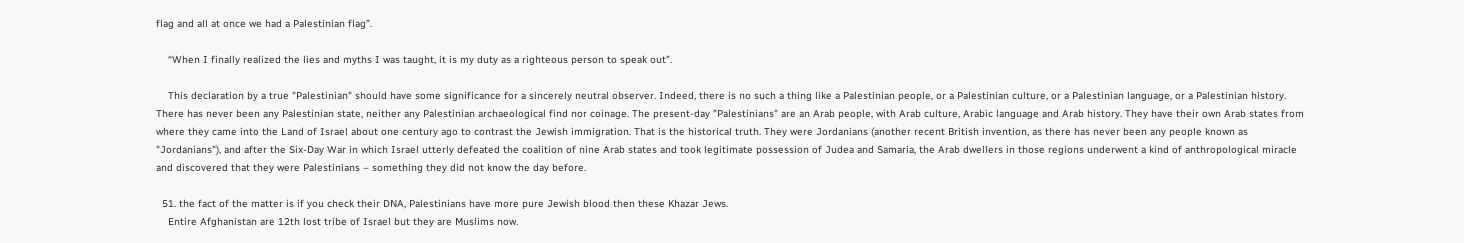flag and all at once we had a Palestinian flag”.

    “When I finally realized the lies and myths I was taught, it is my duty as a righteous person to speak out”.

    This declaration by a true "Palestinian" should have some significance for a sincerely neutral observer. Indeed, there is no such a thing like a Palestinian people, or a Palestinian culture, or a Palestinian language, or a Palestinian history. There has never been any Palestinian state, neither any Palestinian archaeological find nor coinage. The present-day "Palestinians" are an Arab people, with Arab culture, Arabic language and Arab history. They have their own Arab states from where they came into the Land of Israel about one century ago to contrast the Jewish immigration. That is the historical truth. They were Jordanians (another recent British invention, as there has never been any people known as "Jordanians"), and after the Six-Day War in which Israel utterly defeated the coalition of nine Arab states and took legitimate possession of Judea and Samaria, the Arab dwellers in those regions underwent a kind of anthropological miracle and discovered that they were Palestinians – something they did not know the day before.

  51. the fact of the matter is if you check their DNA, Palestinians have more pure Jewish blood then these Khazar Jews.
    Entire Afghanistan are 12th lost tribe of Israel but they are Muslims now.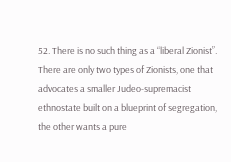52. There is no such thing as a “liberal Zionist”. There are only two types of Zionists, one that advocates a smaller Judeo-supremacist ethnostate built on a blueprint of segregation, the other wants a pure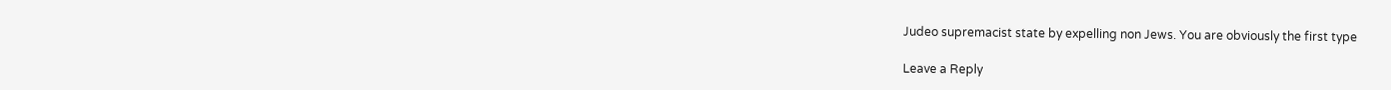Judeo supremacist state by expelling non Jews. You are obviously the first type

Leave a Reply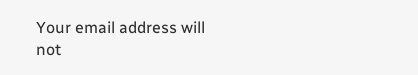Your email address will not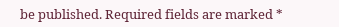be published. Required fields are marked *